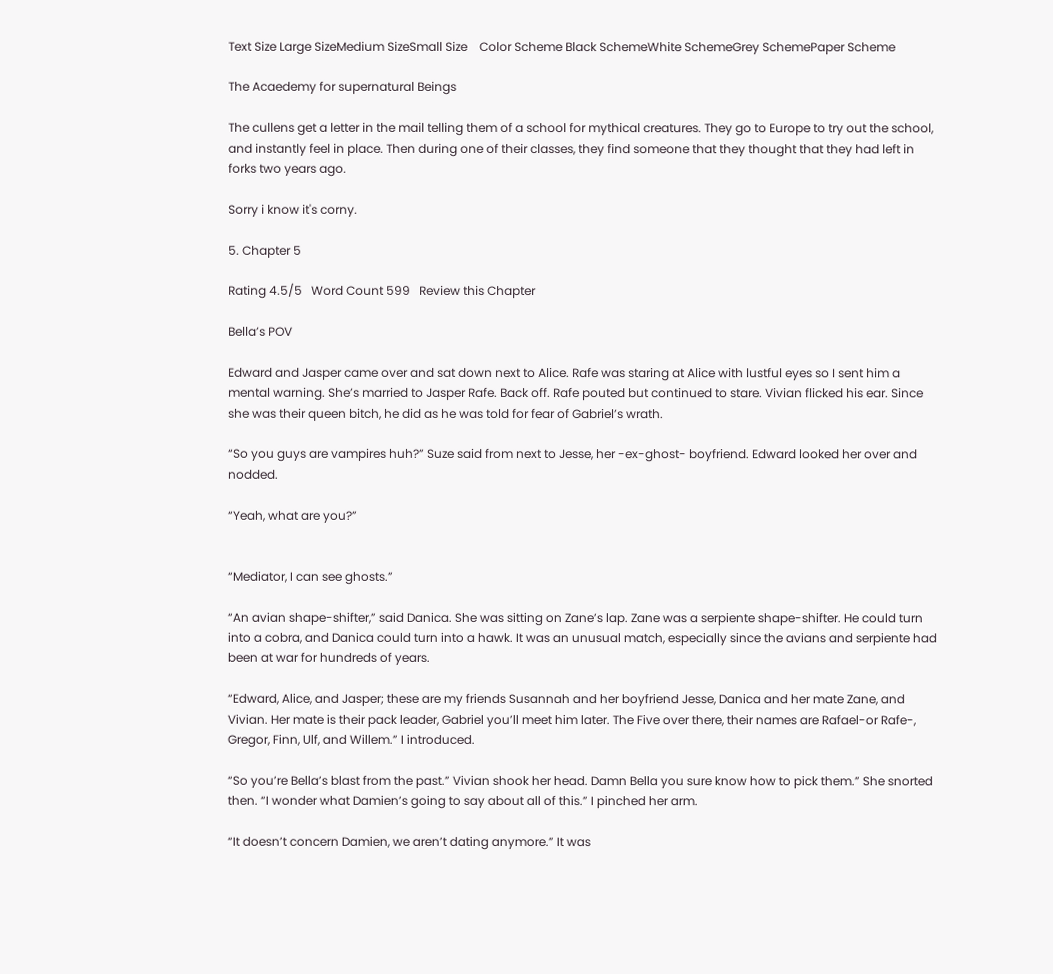Text Size Large SizeMedium SizeSmall Size    Color Scheme Black SchemeWhite SchemeGrey SchemePaper Scheme

The Acaedemy for supernatural Beings

The cullens get a letter in the mail telling them of a school for mythical creatures. They go to Europe to try out the school, and instantly feel in place. Then during one of their classes, they find someone that they thought that they had left in forks two years ago.

Sorry i know it's corny.

5. Chapter 5

Rating 4.5/5   Word Count 599   Review this Chapter

Bella’s POV

Edward and Jasper came over and sat down next to Alice. Rafe was staring at Alice with lustful eyes so I sent him a mental warning. She’s married to Jasper Rafe. Back off. Rafe pouted but continued to stare. Vivian flicked his ear. Since she was their queen bitch, he did as he was told for fear of Gabriel’s wrath.

“So you guys are vampires huh?” Suze said from next to Jesse, her -ex-ghost- boyfriend. Edward looked her over and nodded.

“Yeah, what are you?”


“Mediator, I can see ghosts.”

“An avian shape-shifter,” said Danica. She was sitting on Zane’s lap. Zane was a serpiente shape-shifter. He could turn into a cobra, and Danica could turn into a hawk. It was an unusual match, especially since the avians and serpiente had been at war for hundreds of years.

“Edward, Alice, and Jasper; these are my friends Susannah and her boyfriend Jesse, Danica and her mate Zane, and Vivian. Her mate is their pack leader, Gabriel you’ll meet him later. The Five over there, their names are Rafael-or Rafe-, Gregor, Finn, Ulf, and Willem.” I introduced.

“So you’re Bella’s blast from the past.” Vivian shook her head. Damn Bella you sure know how to pick them.” She snorted then. “I wonder what Damien’s going to say about all of this.” I pinched her arm.

“It doesn’t concern Damien, we aren’t dating anymore.” It was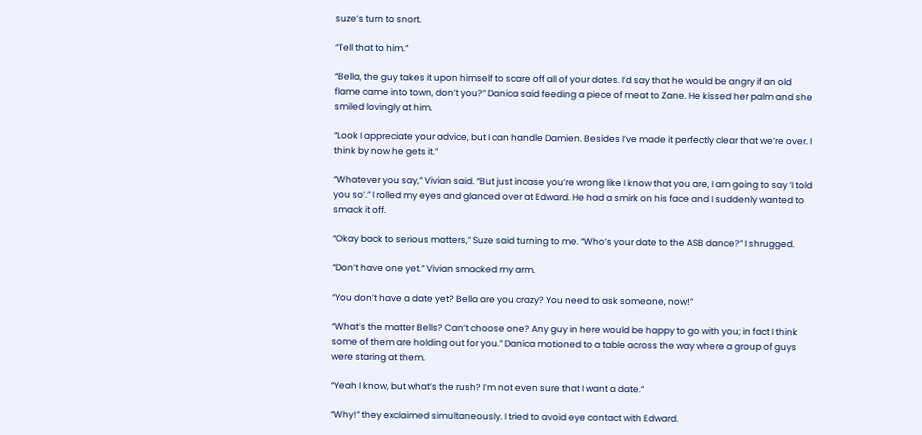suze’s turn to snort.

“Tell that to him.”

“Bella, the guy takes it upon himself to scare off all of your dates. I’d say that he would be angry if an old flame came into town, don’t you?” Danica said feeding a piece of meat to Zane. He kissed her palm and she smiled lovingly at him.

“Look I appreciate your advice, but I can handle Damien. Besides I’ve made it perfectly clear that we’re over. I think by now he gets it.”

“Whatever you say,” Vivian said. “But just incase you’re wrong like I know that you are, I am going to say ‘I told you so’.” I rolled my eyes and glanced over at Edward. He had a smirk on his face and I suddenly wanted to smack it off.

“Okay back to serious matters,” Suze said turning to me. “Who’s your date to the ASB dance?” I shrugged.

“Don’t have one yet.” Vivian smacked my arm.

“You don’t have a date yet? Bella are you crazy? You need to ask someone, now!”

“What’s the matter Bells? Can’t choose one? Any guy in here would be happy to go with you; in fact I think some of them are holding out for you.” Danica motioned to a table across the way where a group of guys were staring at them.

“Yeah I know, but what’s the rush? I’m not even sure that I want a date.”

“Why!” they exclaimed simultaneously. I tried to avoid eye contact with Edward.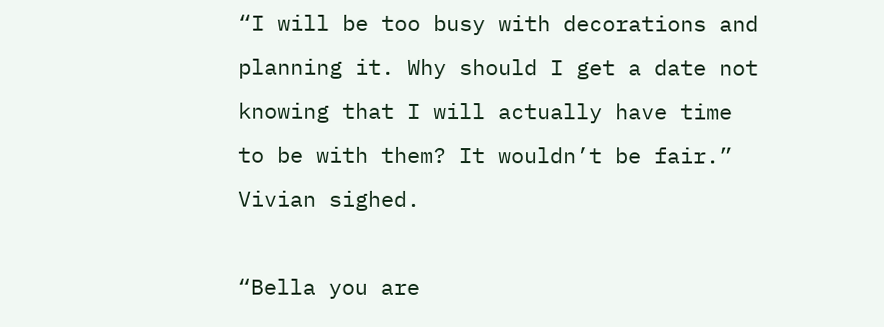“I will be too busy with decorations and planning it. Why should I get a date not knowing that I will actually have time to be with them? It wouldn’t be fair.” Vivian sighed.

“Bella you are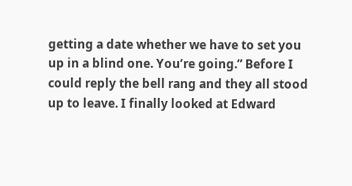getting a date whether we have to set you up in a blind one. You’re going.” Before I could reply the bell rang and they all stood up to leave. I finally looked at Edward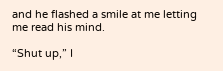and he flashed a smile at me letting me read his mind.

“Shut up,” I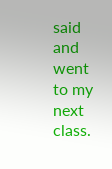said and went to my next class.